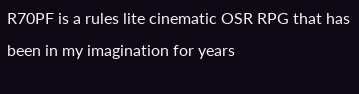R70PF is a rules lite cinematic OSR RPG that has been in my imagination for years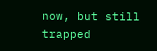now, but still trapped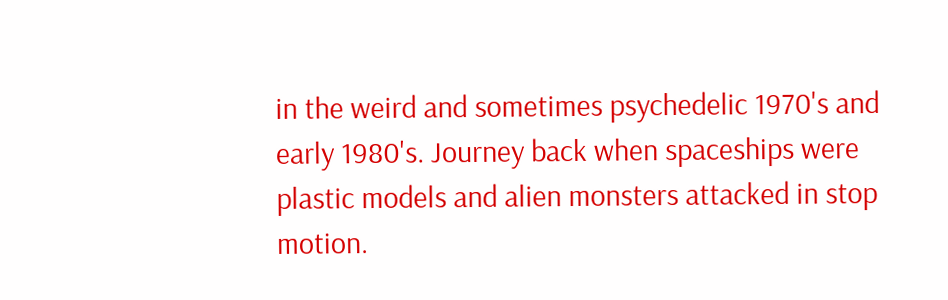in the weird and sometimes psychedelic 1970's and early 1980's. Journey back when spaceships were plastic models and alien monsters attacked in stop motion.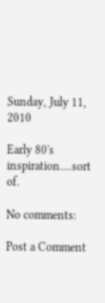Sunday, July 11, 2010

Early 80's inspiration....sort of.

No comments:

Post a Comment